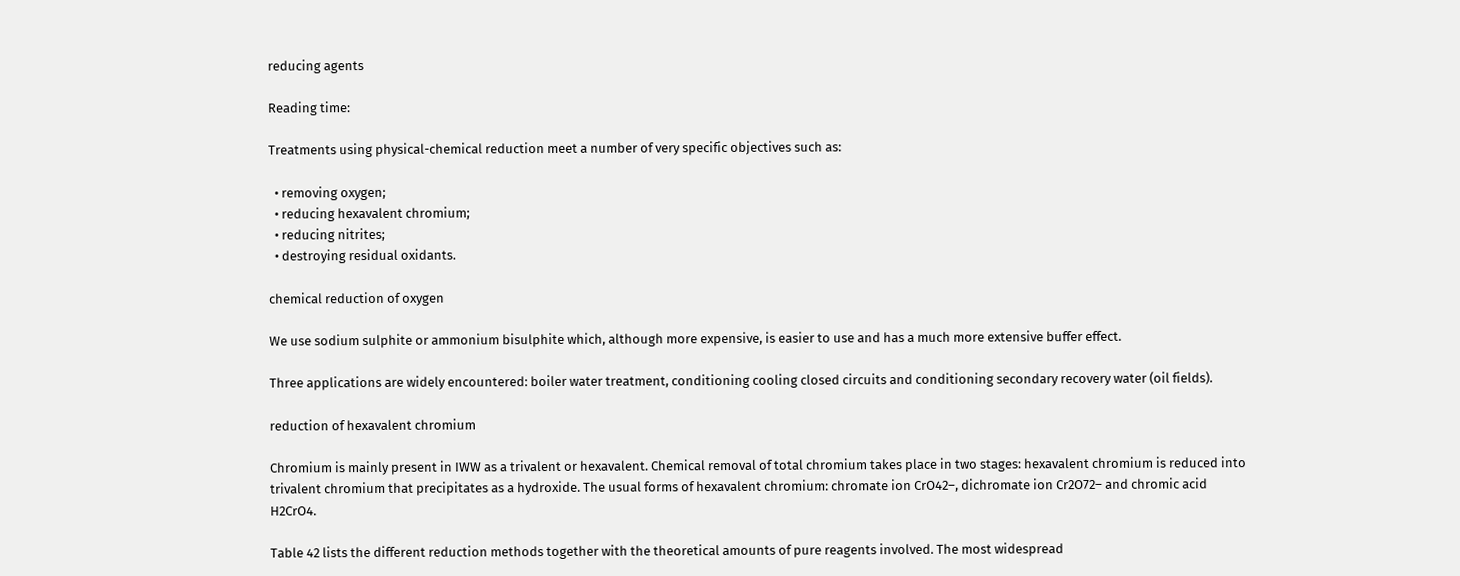reducing agents

Reading time:

Treatments using physical-chemical reduction meet a number of very specific objectives such as:

  • removing oxygen;
  • reducing hexavalent chromium;
  • reducing nitrites;
  • destroying residual oxidants.

chemical reduction of oxygen

We use sodium sulphite or ammonium bisulphite which, although more expensive, is easier to use and has a much more extensive buffer effect.

Three applications are widely encountered: boiler water treatment, conditioning cooling closed circuits and conditioning secondary recovery water (oil fields).

reduction of hexavalent chromium

Chromium is mainly present in IWW as a trivalent or hexavalent. Chemical removal of total chromium takes place in two stages: hexavalent chromium is reduced into trivalent chromium that precipitates as a hydroxide. The usual forms of hexavalent chromium: chromate ion CrO42–, dichromate ion Cr2O72– and chromic acid H2CrO4.

Table 42 lists the different reduction methods together with the theoretical amounts of pure reagents involved. The most widespread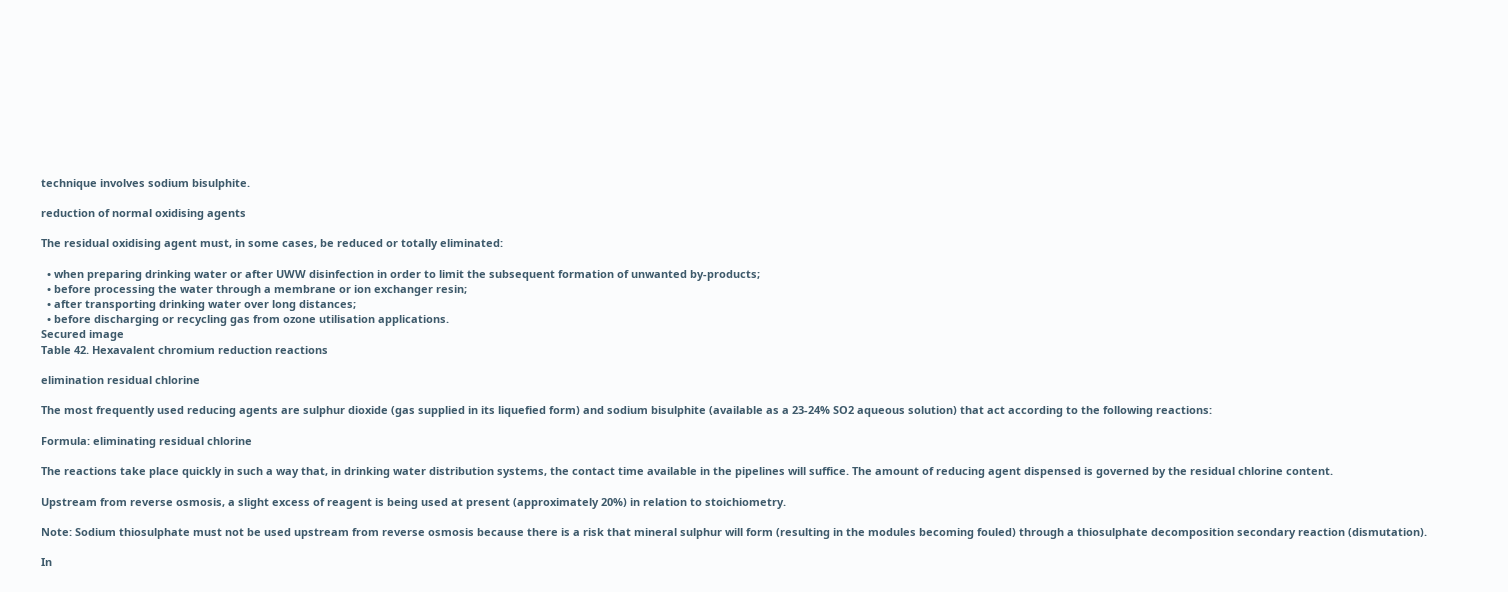technique involves sodium bisulphite.

reduction of normal oxidising agents

The residual oxidising agent must, in some cases, be reduced or totally eliminated:

  • when preparing drinking water or after UWW disinfection in order to limit the subsequent formation of unwanted by-products;
  • before processing the water through a membrane or ion exchanger resin;
  • after transporting drinking water over long distances;
  • before discharging or recycling gas from ozone utilisation applications.
Secured image
Table 42. Hexavalent chromium reduction reactions

elimination residual chlorine

The most frequently used reducing agents are sulphur dioxide (gas supplied in its liquefied form) and sodium bisulphite (available as a 23-24% SO2 aqueous solution) that act according to the following reactions:

Formula: eliminating residual chlorine

The reactions take place quickly in such a way that, in drinking water distribution systems, the contact time available in the pipelines will suffice. The amount of reducing agent dispensed is governed by the residual chlorine content.

Upstream from reverse osmosis, a slight excess of reagent is being used at present (approximately 20%) in relation to stoichiometry.

Note: Sodium thiosulphate must not be used upstream from reverse osmosis because there is a risk that mineral sulphur will form (resulting in the modules becoming fouled) through a thiosulphate decomposition secondary reaction (dismutation).

In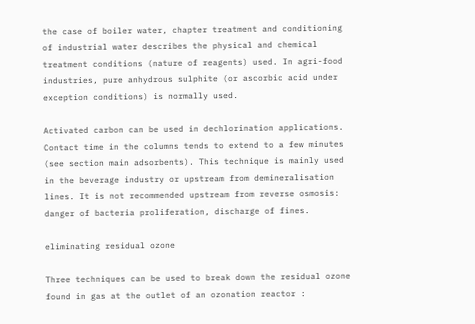the case of boiler water, chapter treatment and conditioning of industrial water describes the physical and chemical treatment conditions (nature of reagents) used. In agri-food industries, pure anhydrous sulphite (or ascorbic acid under exception conditions) is normally used.

Activated carbon can be used in dechlorination applications. Contact time in the columns tends to extend to a few minutes (see section main adsorbents). This technique is mainly used in the beverage industry or upstream from demineralisation lines. It is not recommended upstream from reverse osmosis: danger of bacteria proliferation, discharge of fines.

eliminating residual ozone

Three techniques can be used to break down the residual ozone found in gas at the outlet of an ozonation reactor :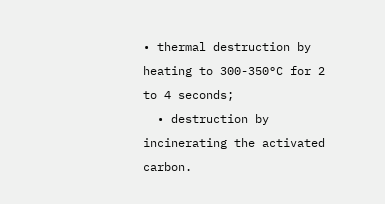• thermal destruction by heating to 300-350°C for 2 to 4 seconds;
  • destruction by incinerating the activated carbon.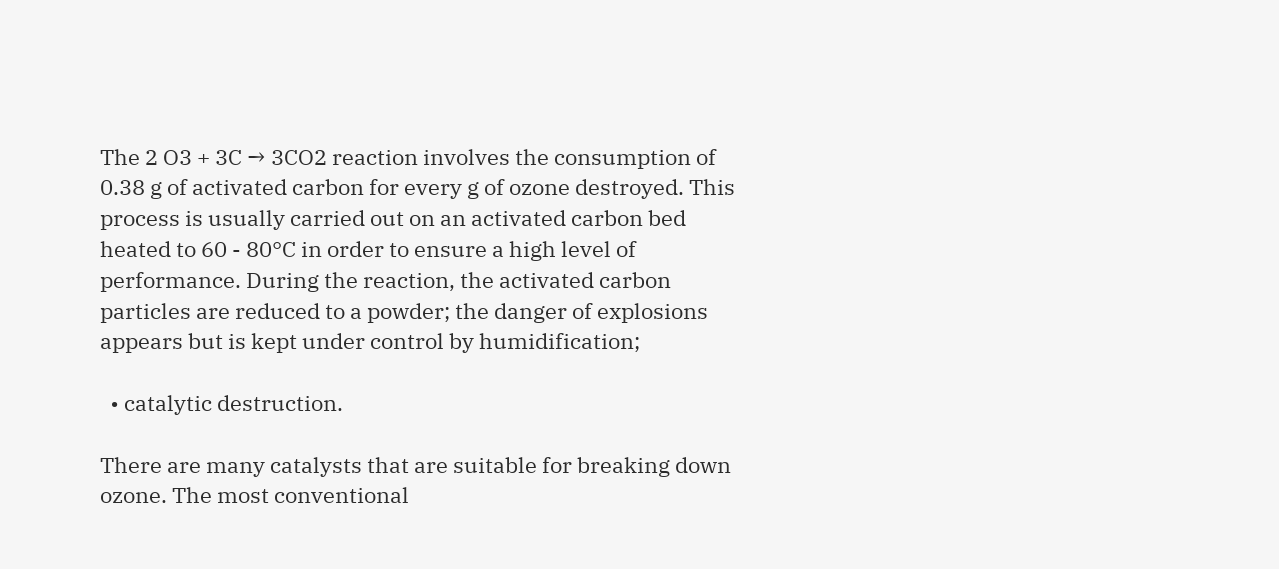The 2 O3 + 3C → 3CO2 reaction involves the consumption of 0.38 g of activated carbon for every g of ozone destroyed. This process is usually carried out on an activated carbon bed heated to 60 - 80°C in order to ensure a high level of performance. During the reaction, the activated carbon particles are reduced to a powder; the danger of explosions appears but is kept under control by humidification;

  • catalytic destruction.

There are many catalysts that are suitable for breaking down ozone. The most conventional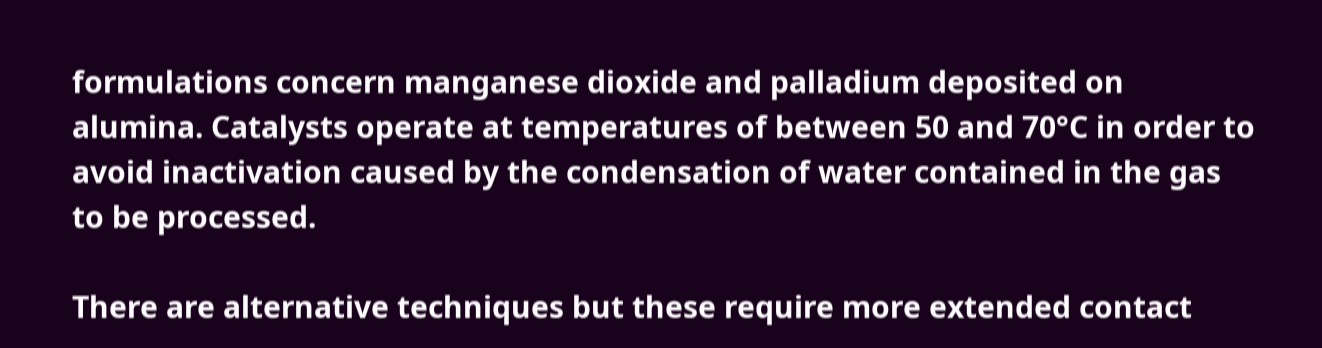formulations concern manganese dioxide and palladium deposited on alumina. Catalysts operate at temperatures of between 50 and 70°C in order to avoid inactivation caused by the condensation of water contained in the gas to be processed.

There are alternative techniques but these require more extended contact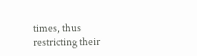times, thus restricting their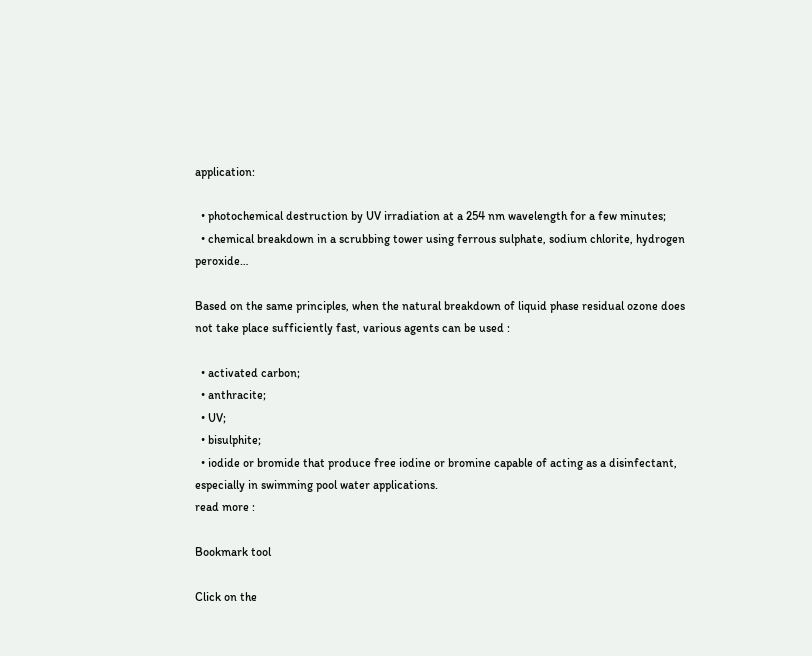application:

  • photochemical destruction by UV irradiation at a 254 nm wavelength for a few minutes;
  • chemical breakdown in a scrubbing tower using ferrous sulphate, sodium chlorite, hydrogen peroxide…

Based on the same principles, when the natural breakdown of liquid phase residual ozone does not take place sufficiently fast, various agents can be used :

  • activated carbon;
  • anthracite;
  • UV;
  • bisulphite;
  • iodide or bromide that produce free iodine or bromine capable of acting as a disinfectant, especially in swimming pool water applications.
read more :

Bookmark tool

Click on the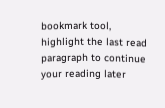bookmark tool, highlight the last read paragraph to continue your reading later